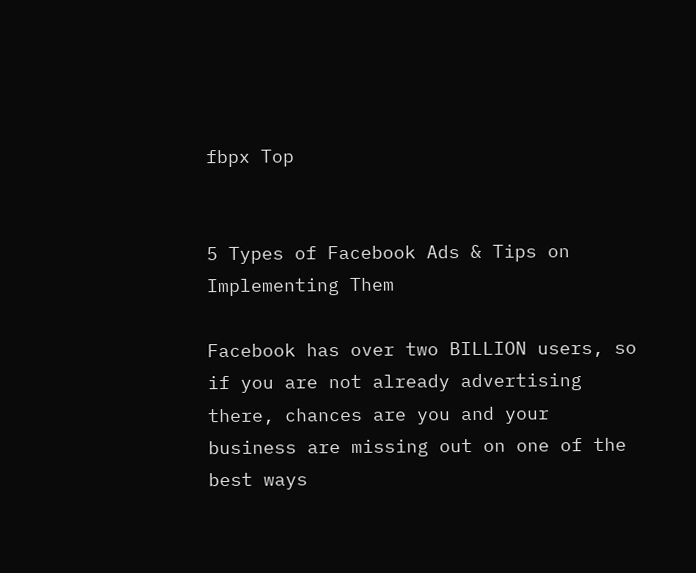fbpx Top


5 Types of Facebook Ads & Tips on Implementing Them

Facebook has over two BILLION users, so if you are not already advertising there, chances are you and your business are missing out on one of the best ways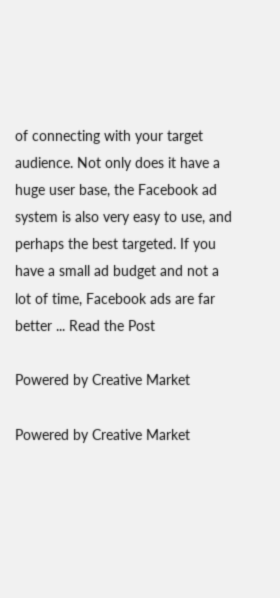of connecting with your target audience. Not only does it have a huge user base, the Facebook ad system is also very easy to use, and perhaps the best targeted. If you have a small ad budget and not a lot of time, Facebook ads are far better ... Read the Post

Powered by Creative Market

Powered by Creative Market